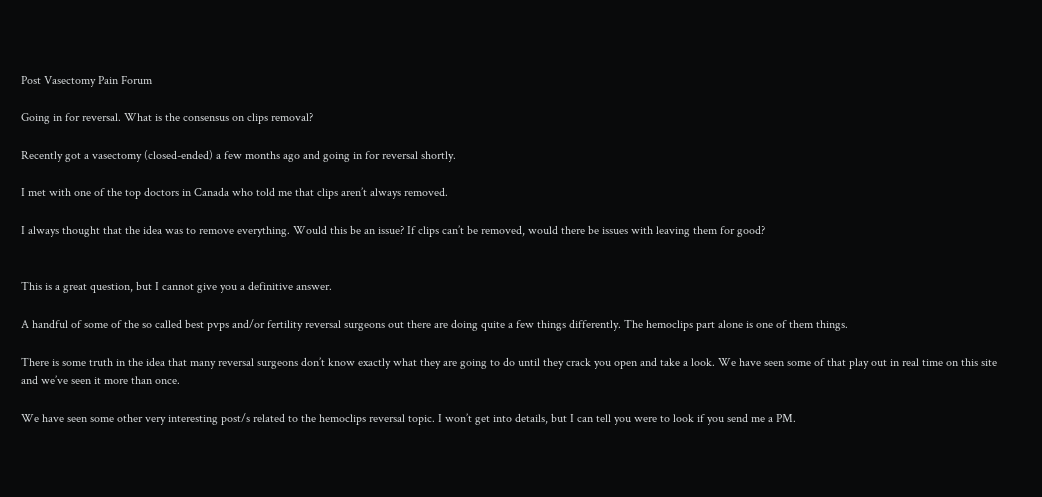Post Vasectomy Pain Forum

Going in for reversal. What is the consensus on clips removal?

Recently got a vasectomy (closed-ended) a few months ago and going in for reversal shortly.

I met with one of the top doctors in Canada who told me that clips aren’t always removed.

I always thought that the idea was to remove everything. Would this be an issue? If clips can’t be removed, would there be issues with leaving them for good?


This is a great question, but I cannot give you a definitive answer.

A handful of some of the so called best pvps and/or fertility reversal surgeons out there are doing quite a few things differently. The hemoclips part alone is one of them things.

There is some truth in the idea that many reversal surgeons don’t know exactly what they are going to do until they crack you open and take a look. We have seen some of that play out in real time on this site and we’ve seen it more than once.

We have seen some other very interesting post/s related to the hemoclips reversal topic. I won’t get into details, but I can tell you were to look if you send me a PM.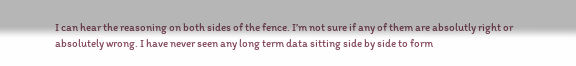I can hear the reasoning on both sides of the fence. I’m not sure if any of them are absolutly right or absolutely wrong. I have never seen any long term data sitting side by side to form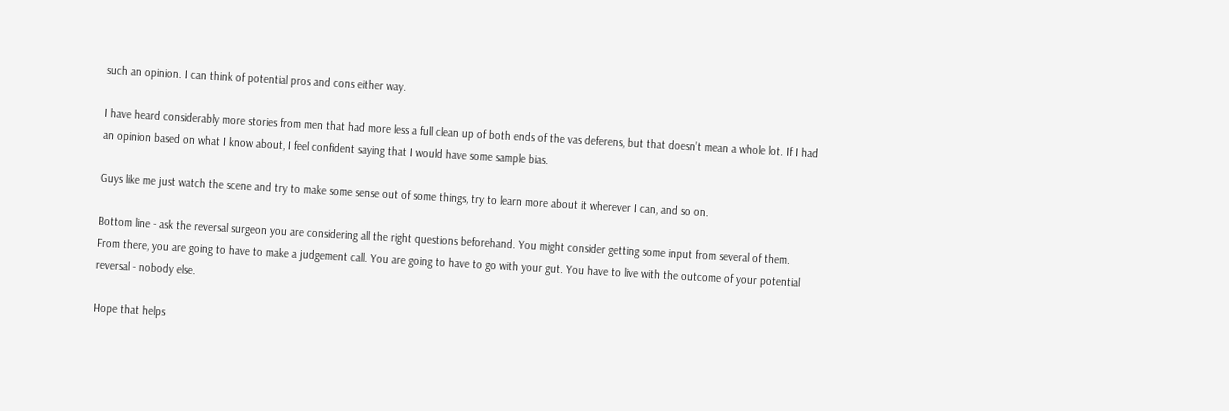such an opinion. I can think of potential pros and cons either way.

I have heard considerably more stories from men that had more less a full clean up of both ends of the vas deferens, but that doesn’t mean a whole lot. If I had an opinion based on what I know about, I feel confident saying that I would have some sample bias.

Guys like me just watch the scene and try to make some sense out of some things, try to learn more about it wherever I can, and so on.

Bottom line - ask the reversal surgeon you are considering all the right questions beforehand. You might consider getting some input from several of them. From there, you are going to have to make a judgement call. You are going to have to go with your gut. You have to live with the outcome of your potential reversal - nobody else.

Hope that helps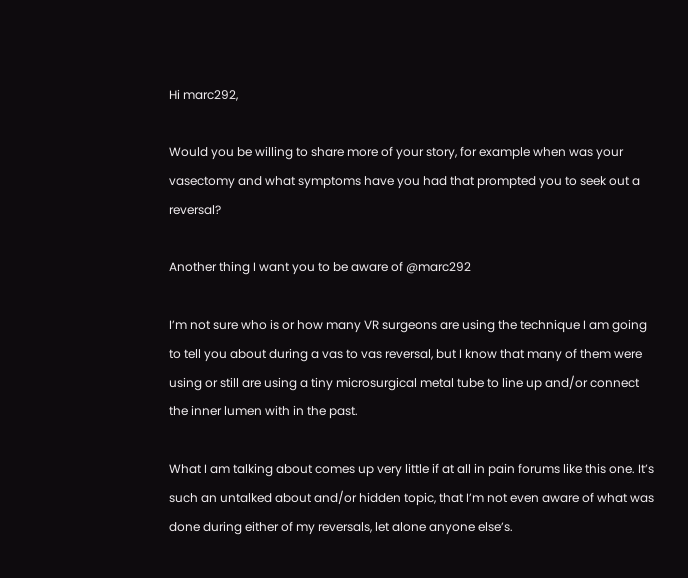Hi marc292,

Would you be willing to share more of your story, for example when was your vasectomy and what symptoms have you had that prompted you to seek out a reversal?

Another thing I want you to be aware of @marc292

I’m not sure who is or how many VR surgeons are using the technique I am going to tell you about during a vas to vas reversal, but I know that many of them were using or still are using a tiny microsurgical metal tube to line up and/or connect the inner lumen with in the past.

What I am talking about comes up very little if at all in pain forums like this one. It’s such an untalked about and/or hidden topic, that I’m not even aware of what was done during either of my reversals, let alone anyone else’s.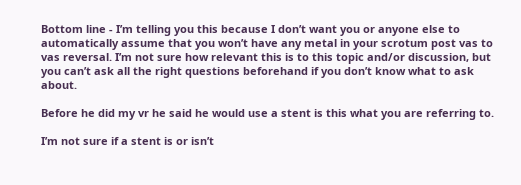Bottom line - I’m telling you this because I don’t want you or anyone else to automatically assume that you won’t have any metal in your scrotum post vas to vas reversal. I’m not sure how relevant this is to this topic and/or discussion, but you can’t ask all the right questions beforehand if you don’t know what to ask about.

Before he did my vr he said he would use a stent is this what you are referring to.

I’m not sure if a stent is or isn’t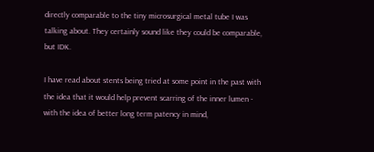directly comparable to the tiny microsurgical metal tube I was talking about. They certainly sound like they could be comparable, but IDK.

I have read about stents being tried at some point in the past with the idea that it would help prevent scarring of the inner lumen - with the idea of better long term patency in mind,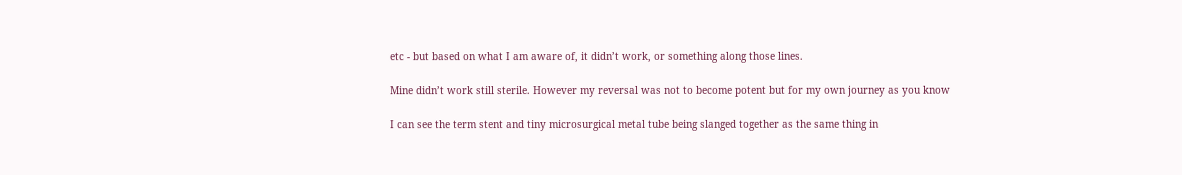etc - but based on what I am aware of, it didn’t work, or something along those lines.

Mine didn’t work still sterile. However my reversal was not to become potent but for my own journey as you know

I can see the term stent and tiny microsurgical metal tube being slanged together as the same thing in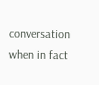conversation when in fact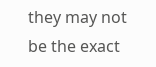they may not be the exact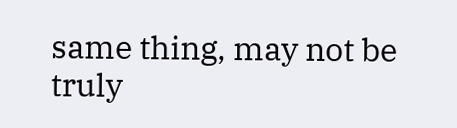same thing, may not be truly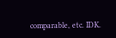comparable, etc. IDK.